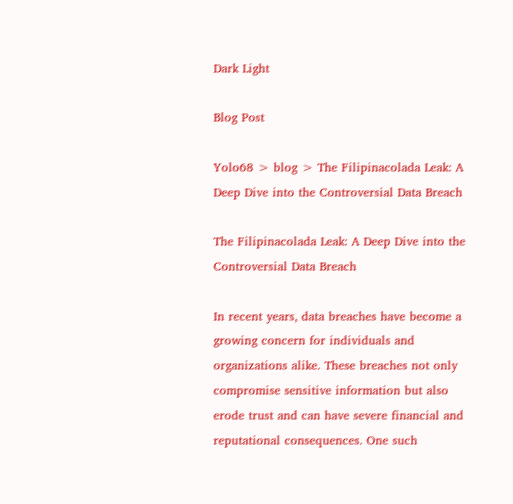Dark Light

Blog Post

Yolo68 > blog > The Filipinacolada Leak: A Deep Dive into the Controversial Data Breach

The Filipinacolada Leak: A Deep Dive into the Controversial Data Breach

In recent years, data breaches have become a growing concern for individuals and organizations alike. These breaches not only compromise sensitive information but also erode trust and can have severe financial and reputational consequences. One such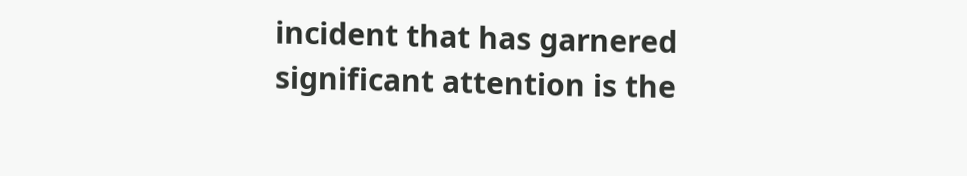incident that has garnered significant attention is the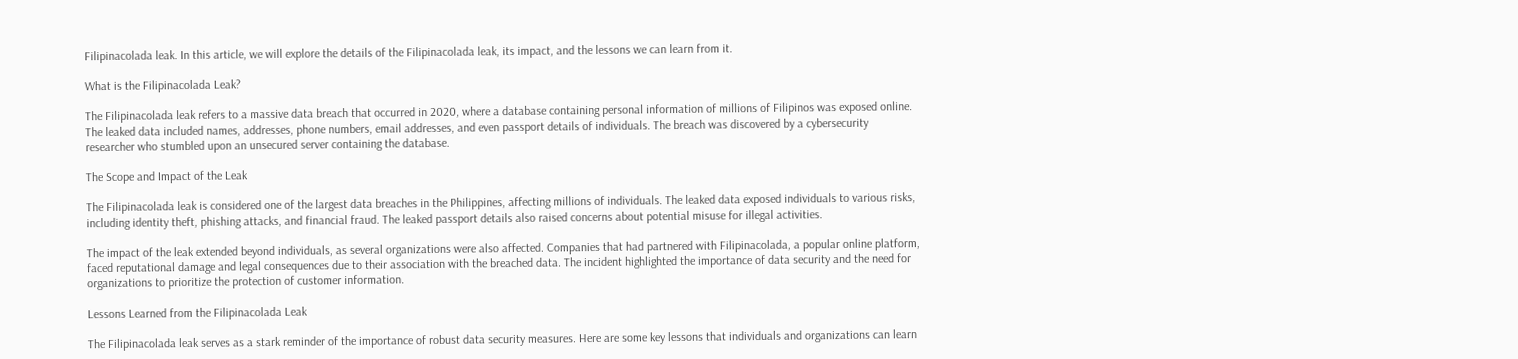Filipinacolada leak. In this article, we will explore the details of the Filipinacolada leak, its impact, and the lessons we can learn from it.

What is the Filipinacolada Leak?

The Filipinacolada leak refers to a massive data breach that occurred in 2020, where a database containing personal information of millions of Filipinos was exposed online. The leaked data included names, addresses, phone numbers, email addresses, and even passport details of individuals. The breach was discovered by a cybersecurity researcher who stumbled upon an unsecured server containing the database.

The Scope and Impact of the Leak

The Filipinacolada leak is considered one of the largest data breaches in the Philippines, affecting millions of individuals. The leaked data exposed individuals to various risks, including identity theft, phishing attacks, and financial fraud. The leaked passport details also raised concerns about potential misuse for illegal activities.

The impact of the leak extended beyond individuals, as several organizations were also affected. Companies that had partnered with Filipinacolada, a popular online platform, faced reputational damage and legal consequences due to their association with the breached data. The incident highlighted the importance of data security and the need for organizations to prioritize the protection of customer information.

Lessons Learned from the Filipinacolada Leak

The Filipinacolada leak serves as a stark reminder of the importance of robust data security measures. Here are some key lessons that individuals and organizations can learn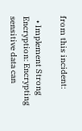from this incident:

  • Implement Strong Encryption: Encrypting sensitive data can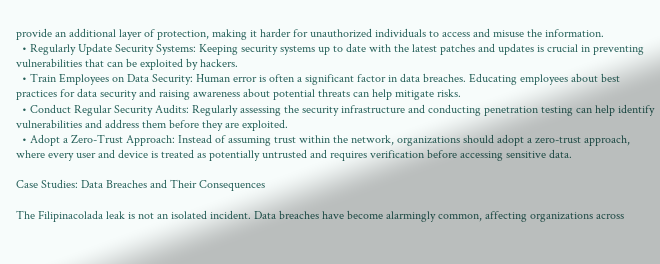provide an additional layer of protection, making it harder for unauthorized individuals to access and misuse the information.
  • Regularly Update Security Systems: Keeping security systems up to date with the latest patches and updates is crucial in preventing vulnerabilities that can be exploited by hackers.
  • Train Employees on Data Security: Human error is often a significant factor in data breaches. Educating employees about best practices for data security and raising awareness about potential threats can help mitigate risks.
  • Conduct Regular Security Audits: Regularly assessing the security infrastructure and conducting penetration testing can help identify vulnerabilities and address them before they are exploited.
  • Adopt a Zero-Trust Approach: Instead of assuming trust within the network, organizations should adopt a zero-trust approach, where every user and device is treated as potentially untrusted and requires verification before accessing sensitive data.

Case Studies: Data Breaches and Their Consequences

The Filipinacolada leak is not an isolated incident. Data breaches have become alarmingly common, affecting organizations across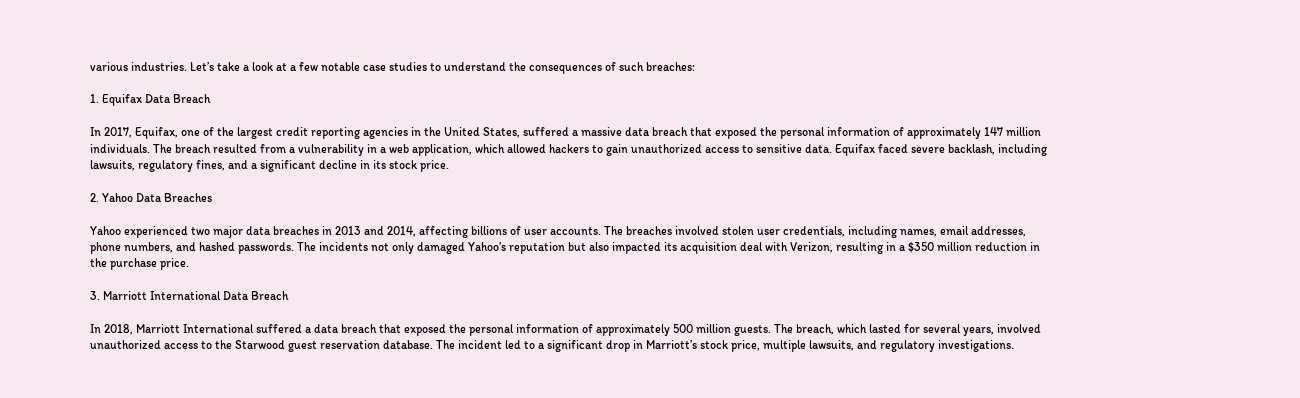various industries. Let’s take a look at a few notable case studies to understand the consequences of such breaches:

1. Equifax Data Breach

In 2017, Equifax, one of the largest credit reporting agencies in the United States, suffered a massive data breach that exposed the personal information of approximately 147 million individuals. The breach resulted from a vulnerability in a web application, which allowed hackers to gain unauthorized access to sensitive data. Equifax faced severe backlash, including lawsuits, regulatory fines, and a significant decline in its stock price.

2. Yahoo Data Breaches

Yahoo experienced two major data breaches in 2013 and 2014, affecting billions of user accounts. The breaches involved stolen user credentials, including names, email addresses, phone numbers, and hashed passwords. The incidents not only damaged Yahoo’s reputation but also impacted its acquisition deal with Verizon, resulting in a $350 million reduction in the purchase price.

3. Marriott International Data Breach

In 2018, Marriott International suffered a data breach that exposed the personal information of approximately 500 million guests. The breach, which lasted for several years, involved unauthorized access to the Starwood guest reservation database. The incident led to a significant drop in Marriott’s stock price, multiple lawsuits, and regulatory investigations.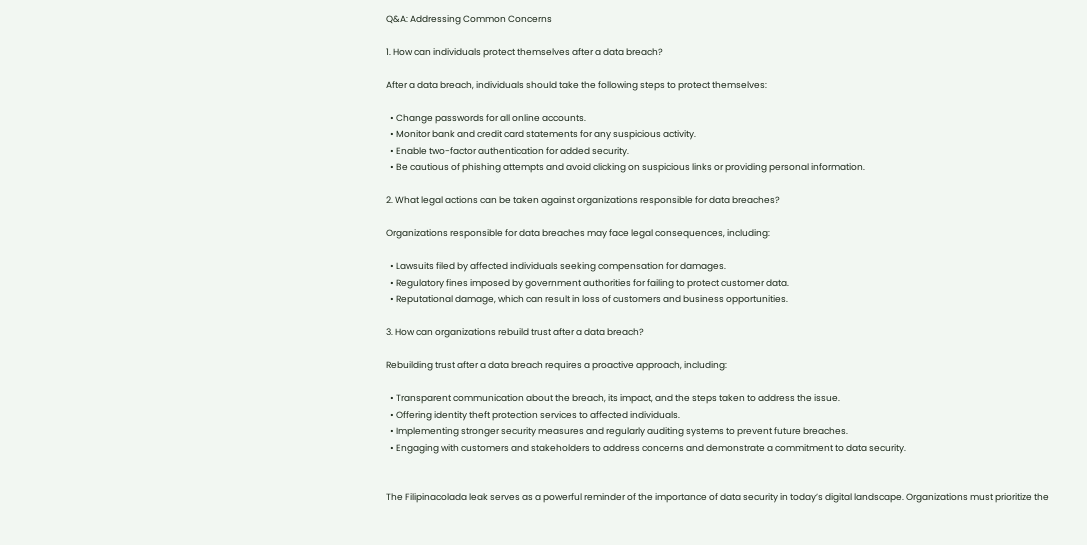Q&A: Addressing Common Concerns

1. How can individuals protect themselves after a data breach?

After a data breach, individuals should take the following steps to protect themselves:

  • Change passwords for all online accounts.
  • Monitor bank and credit card statements for any suspicious activity.
  • Enable two-factor authentication for added security.
  • Be cautious of phishing attempts and avoid clicking on suspicious links or providing personal information.

2. What legal actions can be taken against organizations responsible for data breaches?

Organizations responsible for data breaches may face legal consequences, including:

  • Lawsuits filed by affected individuals seeking compensation for damages.
  • Regulatory fines imposed by government authorities for failing to protect customer data.
  • Reputational damage, which can result in loss of customers and business opportunities.

3. How can organizations rebuild trust after a data breach?

Rebuilding trust after a data breach requires a proactive approach, including:

  • Transparent communication about the breach, its impact, and the steps taken to address the issue.
  • Offering identity theft protection services to affected individuals.
  • Implementing stronger security measures and regularly auditing systems to prevent future breaches.
  • Engaging with customers and stakeholders to address concerns and demonstrate a commitment to data security.


The Filipinacolada leak serves as a powerful reminder of the importance of data security in today’s digital landscape. Organizations must prioritize the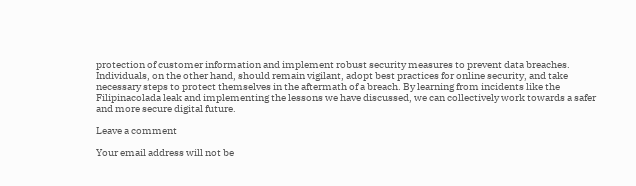protection of customer information and implement robust security measures to prevent data breaches. Individuals, on the other hand, should remain vigilant, adopt best practices for online security, and take necessary steps to protect themselves in the aftermath of a breach. By learning from incidents like the Filipinacolada leak and implementing the lessons we have discussed, we can collectively work towards a safer and more secure digital future.

Leave a comment

Your email address will not be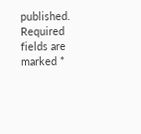published. Required fields are marked *